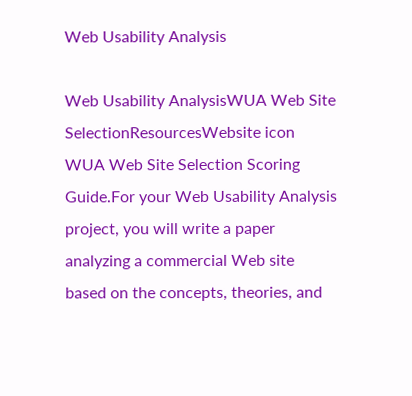Web Usability Analysis

Web Usability AnalysisWUA Web Site SelectionResourcesWebsite icon WUA Web Site Selection Scoring Guide.For your Web Usability Analysis project, you will write a paper analyzing a commercial Web site based on the concepts, theories, and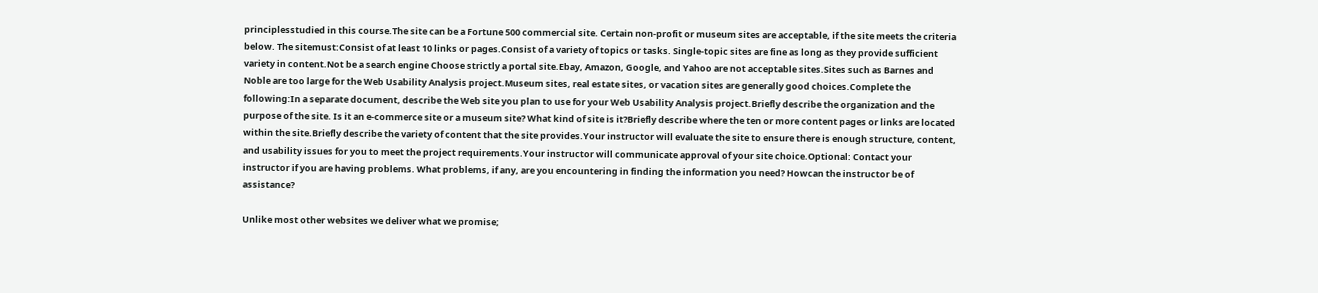principlesstudied in this course.The site can be a Fortune 500 commercial site. Certain non-profit or museum sites are acceptable, if the site meets the criteria below. The sitemust:Consist of at least 10 links or pages.Consist of a variety of topics or tasks. Single-topic sites are fine as long as they provide sufficient variety in content.Not be a search engine Choose strictly a portal site.Ebay, Amazon, Google, and Yahoo are not acceptable sites.Sites such as Barnes and Noble are too large for the Web Usability Analysis project.Museum sites, real estate sites, or vacation sites are generally good choices.Complete the following:In a separate document, describe the Web site you plan to use for your Web Usability Analysis project.Briefly describe the organization and the purpose of the site. Is it an e-commerce site or a museum site? What kind of site is it?Briefly describe where the ten or more content pages or links are located within the site.Briefly describe the variety of content that the site provides.Your instructor will evaluate the site to ensure there is enough structure, content, and usability issues for you to meet the project requirements.Your instructor will communicate approval of your site choice.Optional: Contact your instructor if you are having problems. What problems, if any, are you encountering in finding the information you need? Howcan the instructor be of assistance?

Unlike most other websites we deliver what we promise;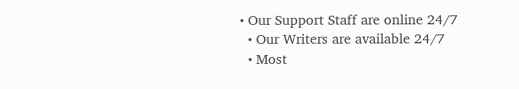• Our Support Staff are online 24/7
  • Our Writers are available 24/7
  • Most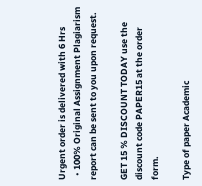Urgent order is delivered with 6 Hrs
  • 100% Original Assignment Plagiarism report can be sent to you upon request.

GET 15 % DISCOUNT TODAY use the discount code PAPER15 at the order form.

Type of paper Academic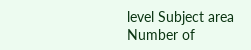level Subject area
Number of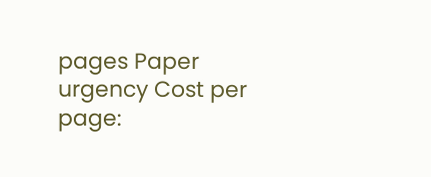pages Paper urgency Cost per page: